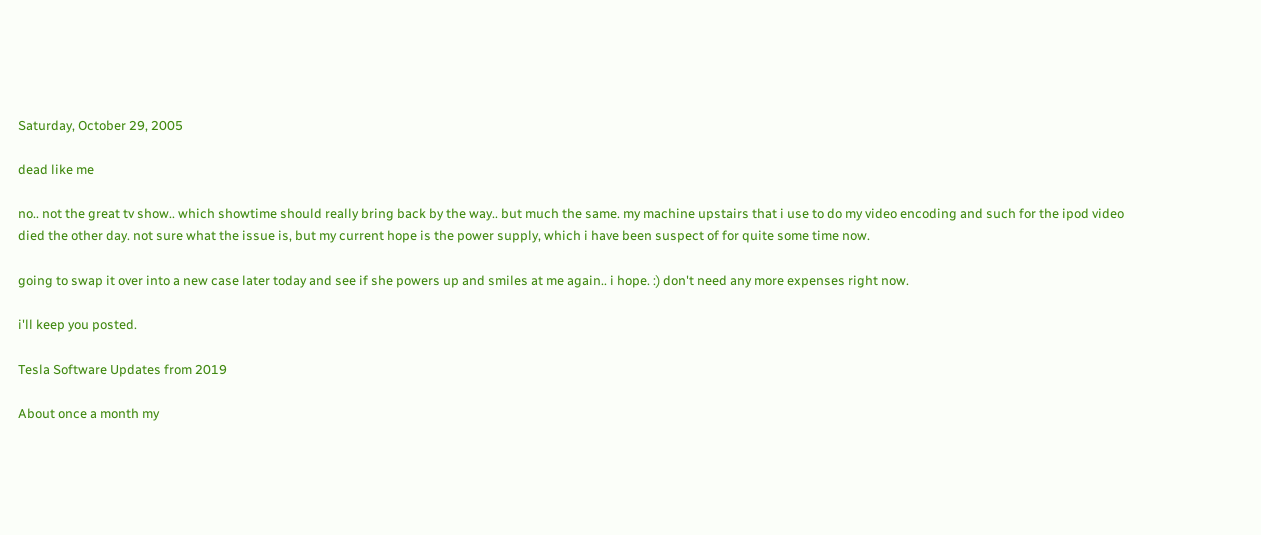Saturday, October 29, 2005

dead like me

no.. not the great tv show.. which showtime should really bring back by the way.. but much the same. my machine upstairs that i use to do my video encoding and such for the ipod video died the other day. not sure what the issue is, but my current hope is the power supply, which i have been suspect of for quite some time now.

going to swap it over into a new case later today and see if she powers up and smiles at me again.. i hope. :) don't need any more expenses right now.

i'll keep you posted.

Tesla Software Updates from 2019

About once a month my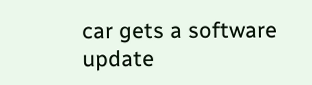car gets a software update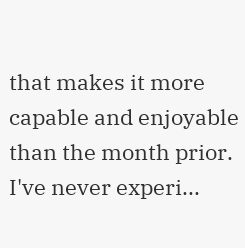that makes it more capable and enjoyable than the month prior.  I've never experi...